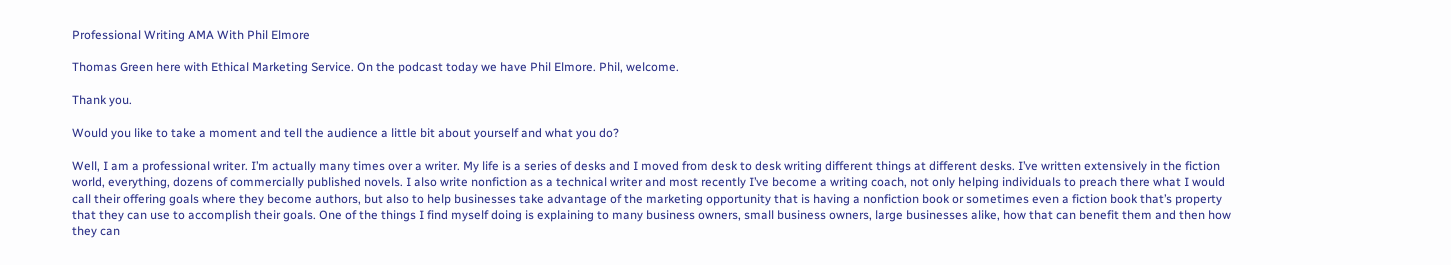Professional Writing AMA With Phil Elmore

Thomas Green here with Ethical Marketing Service. On the podcast today we have Phil Elmore. Phil, welcome.

Thank you.

Would you like to take a moment and tell the audience a little bit about yourself and what you do?

Well, I am a professional writer. I’m actually many times over a writer. My life is a series of desks and I moved from desk to desk writing different things at different desks. I’ve written extensively in the fiction world, everything, dozens of commercially published novels. I also write nonfiction as a technical writer and most recently I’ve become a writing coach, not only helping individuals to preach there what I would call their offering goals where they become authors, but also to help businesses take advantage of the marketing opportunity that is having a nonfiction book or sometimes even a fiction book that’s property that they can use to accomplish their goals. One of the things I find myself doing is explaining to many business owners, small business owners, large businesses alike, how that can benefit them and then how they can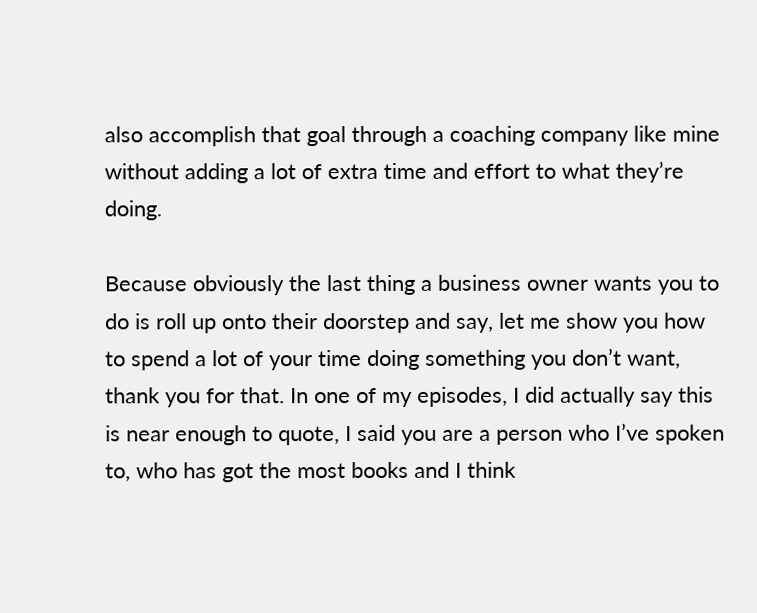also accomplish that goal through a coaching company like mine without adding a lot of extra time and effort to what they’re doing.

Because obviously the last thing a business owner wants you to do is roll up onto their doorstep and say, let me show you how to spend a lot of your time doing something you don’t want, thank you for that. In one of my episodes, I did actually say this is near enough to quote, I said you are a person who I’ve spoken to, who has got the most books and I think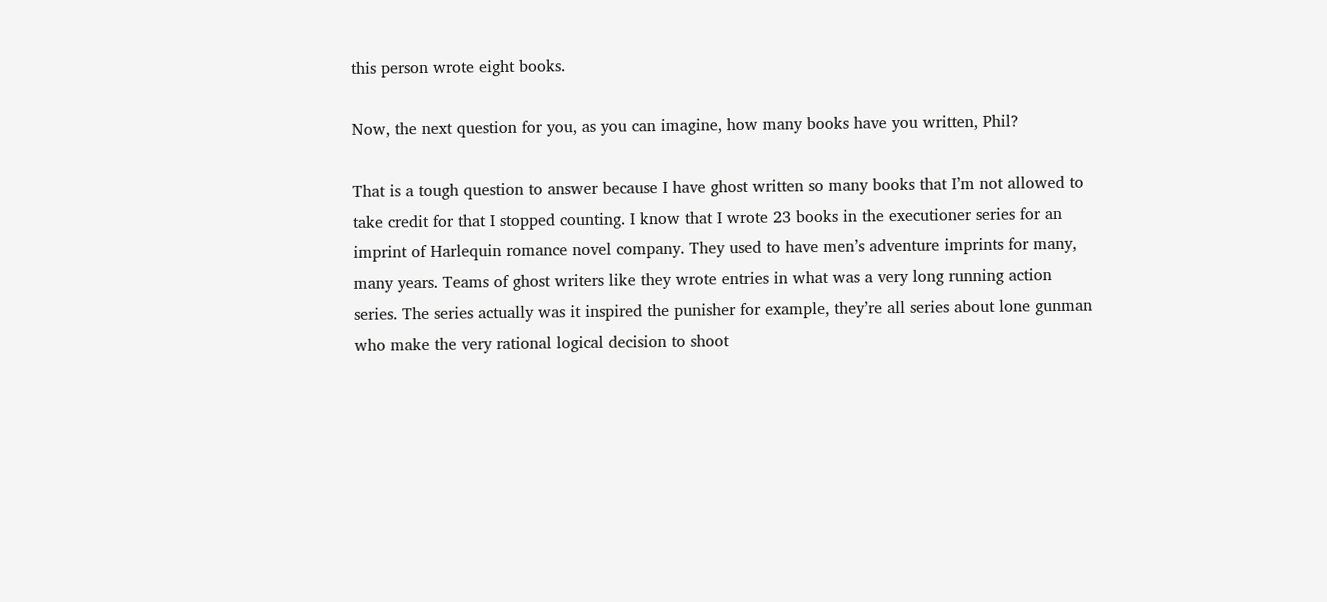this person wrote eight books.

Now, the next question for you, as you can imagine, how many books have you written, Phil?

That is a tough question to answer because I have ghost written so many books that I’m not allowed to take credit for that I stopped counting. I know that I wrote 23 books in the executioner series for an imprint of Harlequin romance novel company. They used to have men’s adventure imprints for many, many years. Teams of ghost writers like they wrote entries in what was a very long running action series. The series actually was it inspired the punisher for example, they’re all series about lone gunman who make the very rational logical decision to shoot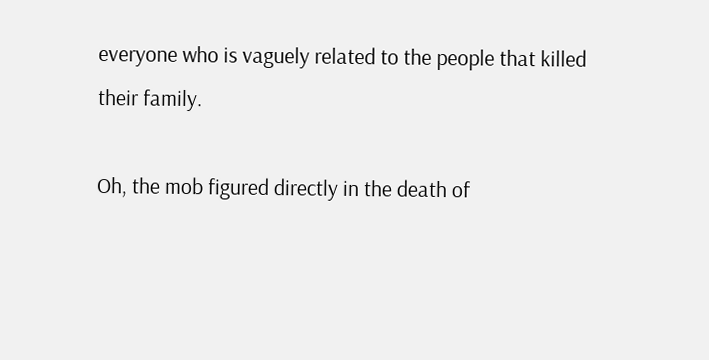everyone who is vaguely related to the people that killed their family.

Oh, the mob figured directly in the death of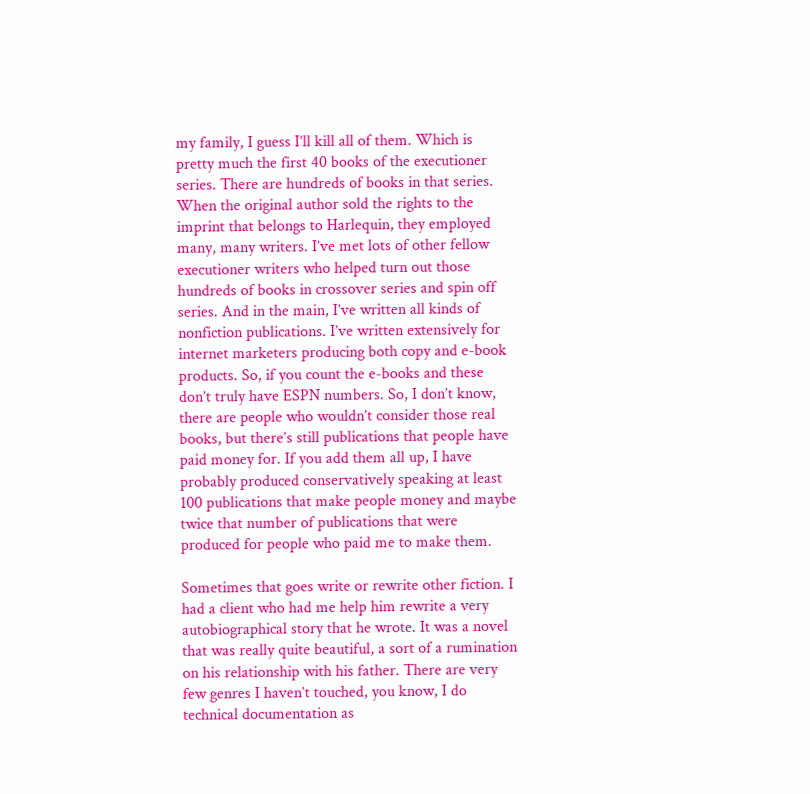my family, I guess I’ll kill all of them. Which is pretty much the first 40 books of the executioner series. There are hundreds of books in that series. When the original author sold the rights to the imprint that belongs to Harlequin, they employed many, many writers. I’ve met lots of other fellow executioner writers who helped turn out those hundreds of books in crossover series and spin off series. And in the main, I’ve written all kinds of nonfiction publications. I’ve written extensively for internet marketers producing both copy and e-book products. So, if you count the e-books and these don’t truly have ESPN numbers. So, I don’t know, there are people who wouldn’t consider those real books, but there’s still publications that people have paid money for. If you add them all up, I have probably produced conservatively speaking at least 100 publications that make people money and maybe twice that number of publications that were produced for people who paid me to make them.

Sometimes that goes write or rewrite other fiction. I had a client who had me help him rewrite a very autobiographical story that he wrote. It was a novel that was really quite beautiful, a sort of a rumination on his relationship with his father. There are very few genres I haven’t touched, you know, I do technical documentation as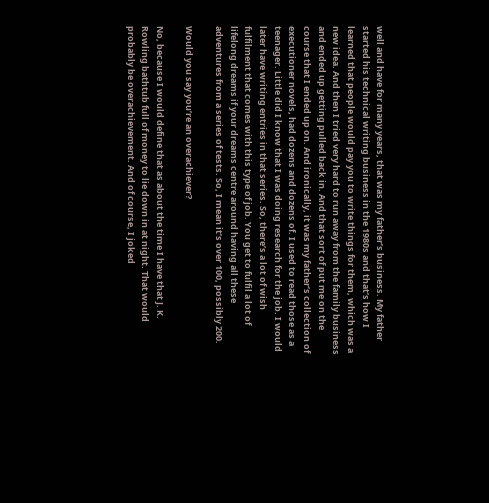well and have for many years, that was my father’s business. My father started his technical writing business in the 1980s and that’s how I learned that people would pay you to write things for them, which was a new idea. And then I tried very hard to run away from the family business and ended up getting pulled back in. And that sort of put me on the course that I ended up on. And ironically, it was my father’s collection of executioner novels, had dozens and dozens of. I used to read those as a teenager. Little did I know that I was doing research for the job. I would later have writing entries in that series. So, there’s a lot of wish fulfilment that comes with this type of job. You get to fulfil a lot of lifelong dreams if your dreams centre around having all these adventures from a series of tests. So, I mean it’s over 100, possibly 200.

Would you say you’re an overachiever?

No, because I would define that as about the time I have that J. K. Rowling bathtub full of money to lie down in at night. That would probably be overachievement. And of course, I joked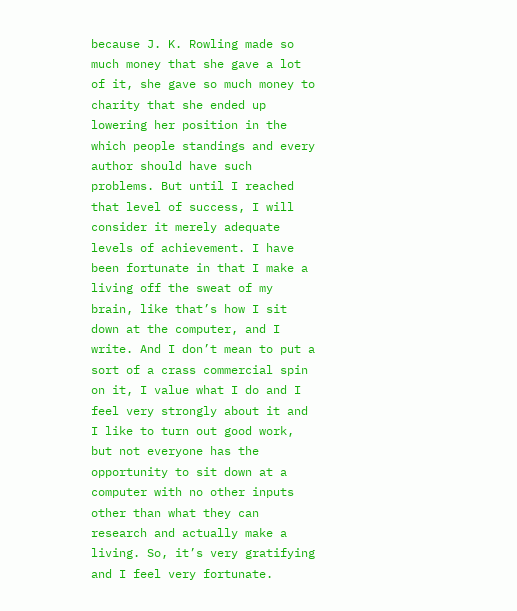because J. K. Rowling made so much money that she gave a lot of it, she gave so much money to charity that she ended up lowering her position in the which people standings and every author should have such problems. But until I reached that level of success, I will consider it merely adequate levels of achievement. I have been fortunate in that I make a living off the sweat of my brain, like that’s how I sit down at the computer, and I write. And I don’t mean to put a sort of a crass commercial spin on it, I value what I do and I feel very strongly about it and I like to turn out good work, but not everyone has the opportunity to sit down at a computer with no other inputs other than what they can research and actually make a living. So, it’s very gratifying and I feel very fortunate.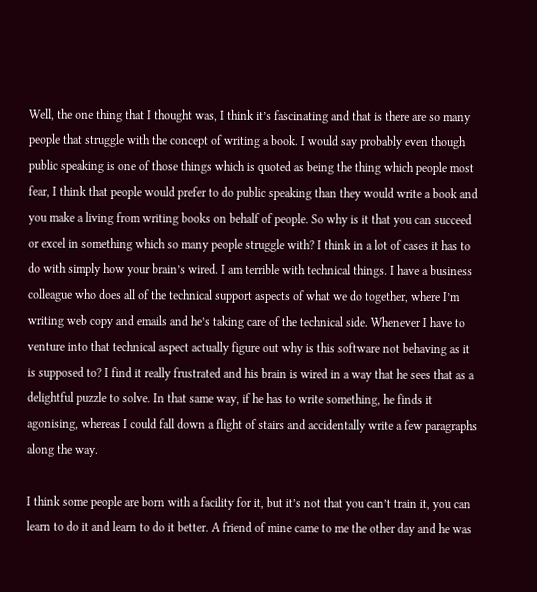Well, the one thing that I thought was, I think it’s fascinating and that is there are so many people that struggle with the concept of writing a book. I would say probably even though public speaking is one of those things which is quoted as being the thing which people most fear, I think that people would prefer to do public speaking than they would write a book and you make a living from writing books on behalf of people. So why is it that you can succeed or excel in something which so many people struggle with? I think in a lot of cases it has to do with simply how your brain’s wired. I am terrible with technical things. I have a business colleague who does all of the technical support aspects of what we do together, where I’m writing web copy and emails and he’s taking care of the technical side. Whenever I have to venture into that technical aspect actually figure out why is this software not behaving as it is supposed to? I find it really frustrated and his brain is wired in a way that he sees that as a delightful puzzle to solve. In that same way, if he has to write something, he finds it agonising, whereas I could fall down a flight of stairs and accidentally write a few paragraphs along the way.

I think some people are born with a facility for it, but it’s not that you can’t train it, you can learn to do it and learn to do it better. A friend of mine came to me the other day and he was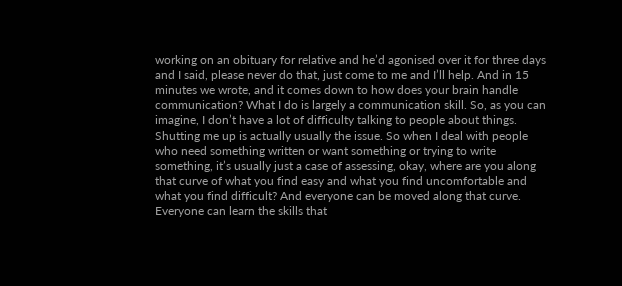working on an obituary for relative and he’d agonised over it for three days and I said, please never do that, just come to me and I’ll help. And in 15 minutes we wrote, and it comes down to how does your brain handle communication? What I do is largely a communication skill. So, as you can imagine, I don’t have a lot of difficulty talking to people about things. Shutting me up is actually usually the issue. So when I deal with people who need something written or want something or trying to write something, it’s usually just a case of assessing, okay, where are you along that curve of what you find easy and what you find uncomfortable and what you find difficult? And everyone can be moved along that curve. Everyone can learn the skills that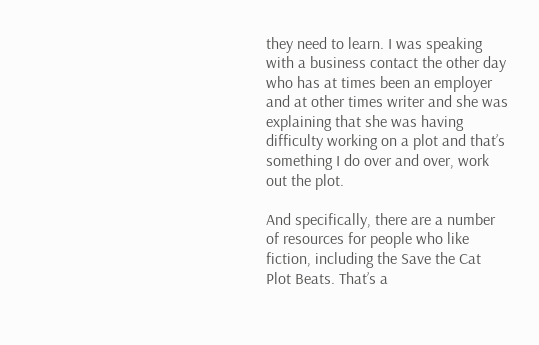they need to learn. I was speaking with a business contact the other day who has at times been an employer and at other times writer and she was explaining that she was having difficulty working on a plot and that’s something I do over and over, work out the plot.

And specifically, there are a number of resources for people who like fiction, including the Save the Cat Plot Beats. That’s a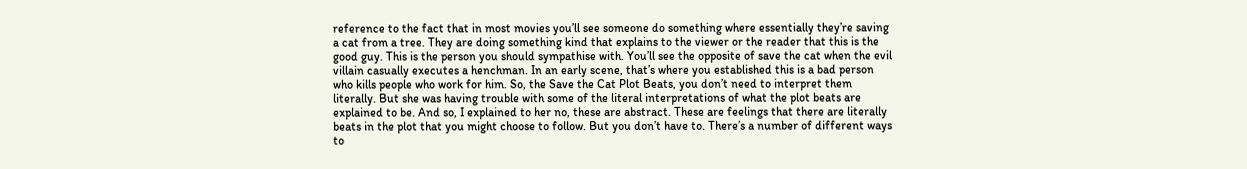reference to the fact that in most movies you’ll see someone do something where essentially they’re saving a cat from a tree. They are doing something kind that explains to the viewer or the reader that this is the good guy. This is the person you should sympathise with. You’ll see the opposite of save the cat when the evil villain casually executes a henchman. In an early scene, that’s where you established this is a bad person who kills people who work for him. So, the Save the Cat Plot Beats, you don’t need to interpret them literally. But she was having trouble with some of the literal interpretations of what the plot beats are explained to be. And so, I explained to her no, these are abstract. These are feelings that there are literally beats in the plot that you might choose to follow. But you don’t have to. There’s a number of different ways to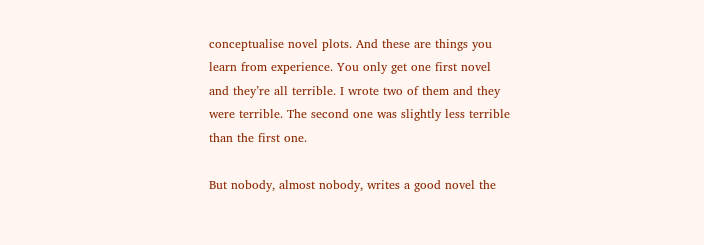conceptualise novel plots. And these are things you learn from experience. You only get one first novel and they’re all terrible. I wrote two of them and they were terrible. The second one was slightly less terrible than the first one.

But nobody, almost nobody, writes a good novel the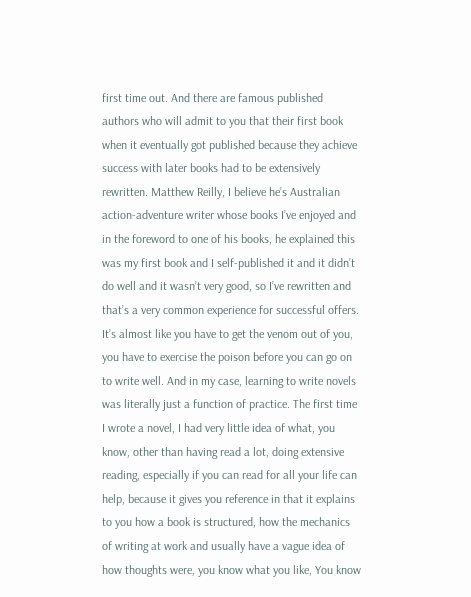first time out. And there are famous published authors who will admit to you that their first book when it eventually got published because they achieve success with later books had to be extensively rewritten. Matthew Reilly, I believe he’s Australian action-adventure writer whose books I’ve enjoyed and in the foreword to one of his books, he explained this was my first book and I self-published it and it didn’t do well and it wasn’t very good, so I’ve rewritten and that’s a very common experience for successful offers. It’s almost like you have to get the venom out of you, you have to exercise the poison before you can go on to write well. And in my case, learning to write novels was literally just a function of practice. The first time I wrote a novel, I had very little idea of what, you know, other than having read a lot, doing extensive reading, especially if you can read for all your life can help, because it gives you reference in that it explains to you how a book is structured, how the mechanics of writing at work and usually have a vague idea of how thoughts were, you know what you like, You know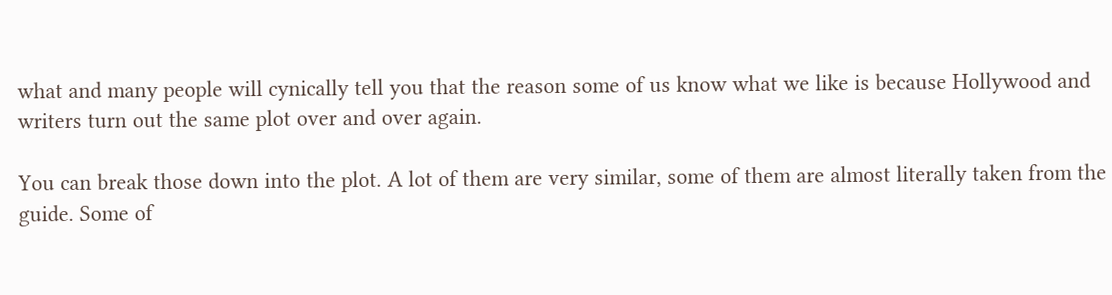what and many people will cynically tell you that the reason some of us know what we like is because Hollywood and writers turn out the same plot over and over again.

You can break those down into the plot. A lot of them are very similar, some of them are almost literally taken from the guide. Some of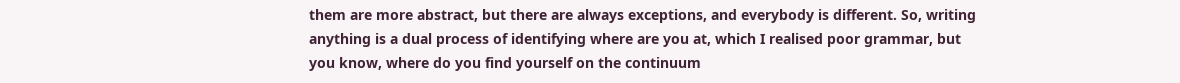them are more abstract, but there are always exceptions, and everybody is different. So, writing anything is a dual process of identifying where are you at, which I realised poor grammar, but you know, where do you find yourself on the continuum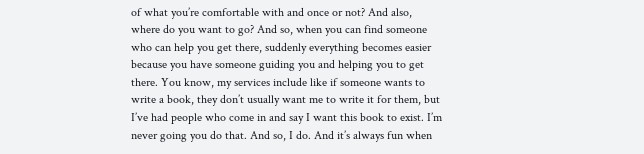of what you’re comfortable with and once or not? And also, where do you want to go? And so, when you can find someone who can help you get there, suddenly everything becomes easier because you have someone guiding you and helping you to get there. You know, my services include like if someone wants to write a book, they don’t usually want me to write it for them, but I’ve had people who come in and say I want this book to exist. I’m never going you do that. And so, I do. And it’s always fun when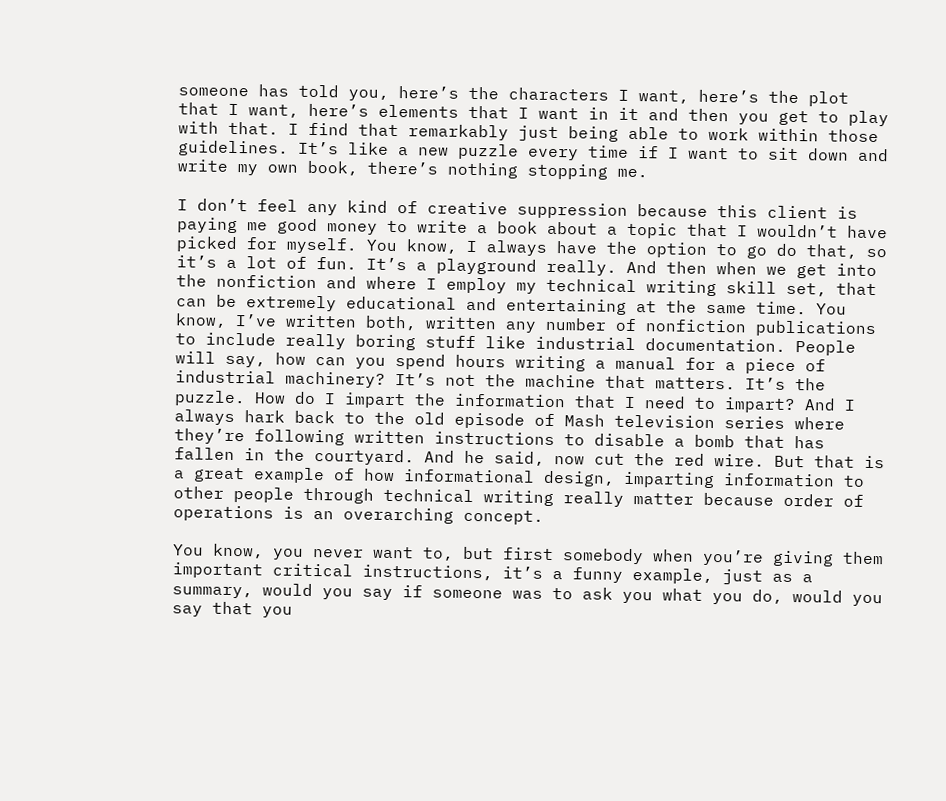someone has told you, here’s the characters I want, here’s the plot that I want, here’s elements that I want in it and then you get to play with that. I find that remarkably just being able to work within those guidelines. It’s like a new puzzle every time if I want to sit down and write my own book, there’s nothing stopping me.

I don’t feel any kind of creative suppression because this client is paying me good money to write a book about a topic that I wouldn’t have picked for myself. You know, I always have the option to go do that, so it’s a lot of fun. It’s a playground really. And then when we get into the nonfiction and where I employ my technical writing skill set, that can be extremely educational and entertaining at the same time. You know, I’ve written both, written any number of nonfiction publications to include really boring stuff like industrial documentation. People will say, how can you spend hours writing a manual for a piece of industrial machinery? It’s not the machine that matters. It’s the puzzle. How do I impart the information that I need to impart? And I always hark back to the old episode of Mash television series where they’re following written instructions to disable a bomb that has fallen in the courtyard. And he said, now cut the red wire. But that is a great example of how informational design, imparting information to other people through technical writing really matter because order of operations is an overarching concept.

You know, you never want to, but first somebody when you’re giving them important critical instructions, it’s a funny example, just as a summary, would you say if someone was to ask you what you do, would you say that you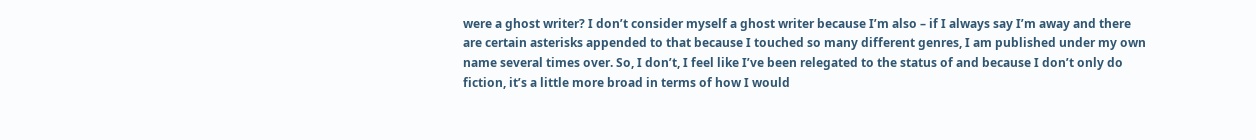were a ghost writer? I don’t consider myself a ghost writer because I’m also – if I always say I’m away and there are certain asterisks appended to that because I touched so many different genres, I am published under my own name several times over. So, I don’t, I feel like I’ve been relegated to the status of and because I don’t only do fiction, it’s a little more broad in terms of how I would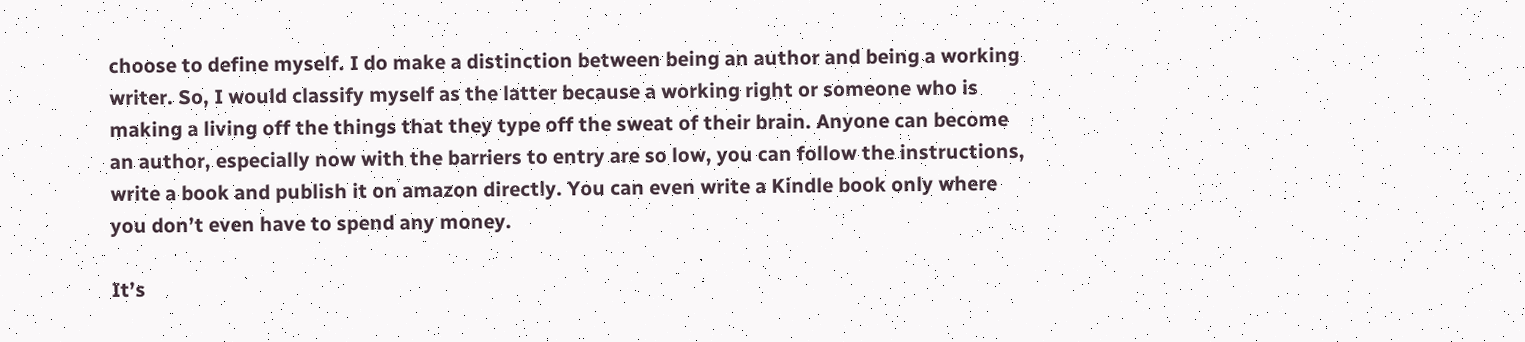choose to define myself. I do make a distinction between being an author and being a working writer. So, I would classify myself as the latter because a working right or someone who is making a living off the things that they type off the sweat of their brain. Anyone can become an author, especially now with the barriers to entry are so low, you can follow the instructions, write a book and publish it on amazon directly. You can even write a Kindle book only where you don’t even have to spend any money.

It’s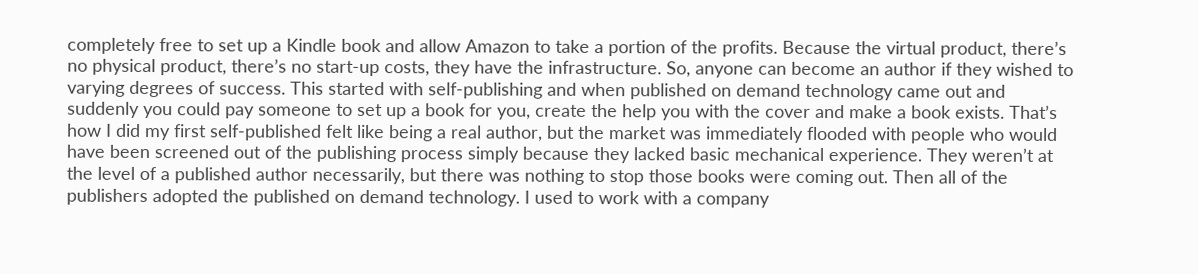completely free to set up a Kindle book and allow Amazon to take a portion of the profits. Because the virtual product, there’s no physical product, there’s no start-up costs, they have the infrastructure. So, anyone can become an author if they wished to varying degrees of success. This started with self-publishing and when published on demand technology came out and suddenly you could pay someone to set up a book for you, create the help you with the cover and make a book exists. That’s how I did my first self-published felt like being a real author, but the market was immediately flooded with people who would have been screened out of the publishing process simply because they lacked basic mechanical experience. They weren’t at the level of a published author necessarily, but there was nothing to stop those books were coming out. Then all of the publishers adopted the published on demand technology. I used to work with a company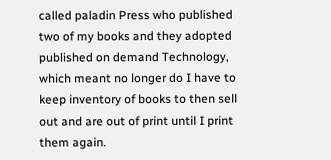called paladin Press who published two of my books and they adopted published on demand Technology, which meant no longer do I have to keep inventory of books to then sell out and are out of print until I print them again.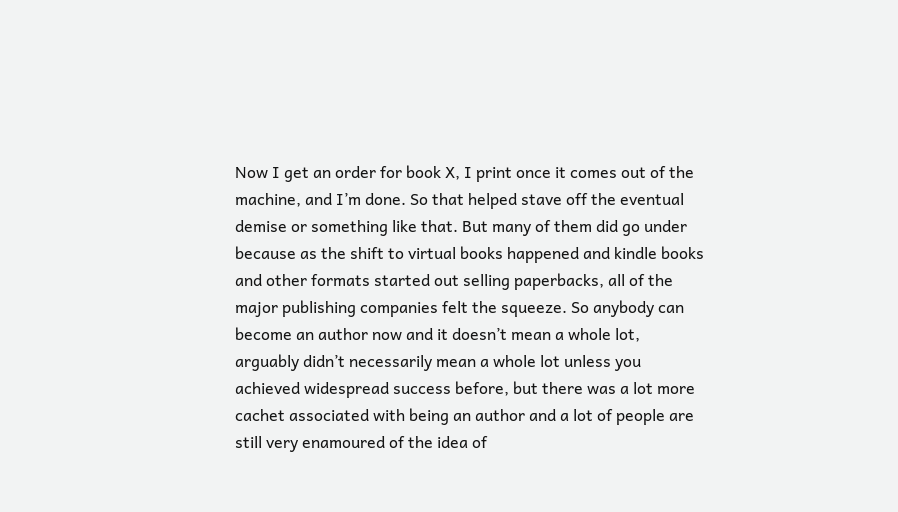Now I get an order for book X, I print once it comes out of the machine, and I’m done. So that helped stave off the eventual demise or something like that. But many of them did go under because as the shift to virtual books happened and kindle books and other formats started out selling paperbacks, all of the major publishing companies felt the squeeze. So anybody can become an author now and it doesn’t mean a whole lot, arguably didn’t necessarily mean a whole lot unless you achieved widespread success before, but there was a lot more cachet associated with being an author and a lot of people are still very enamoured of the idea of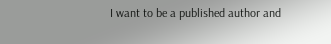I want to be a published author and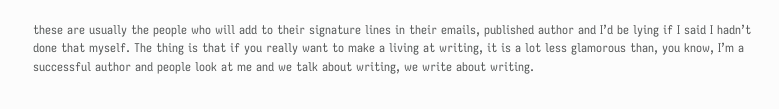these are usually the people who will add to their signature lines in their emails, published author and I’d be lying if I said I hadn’t done that myself. The thing is that if you really want to make a living at writing, it is a lot less glamorous than, you know, I’m a successful author and people look at me and we talk about writing, we write about writing.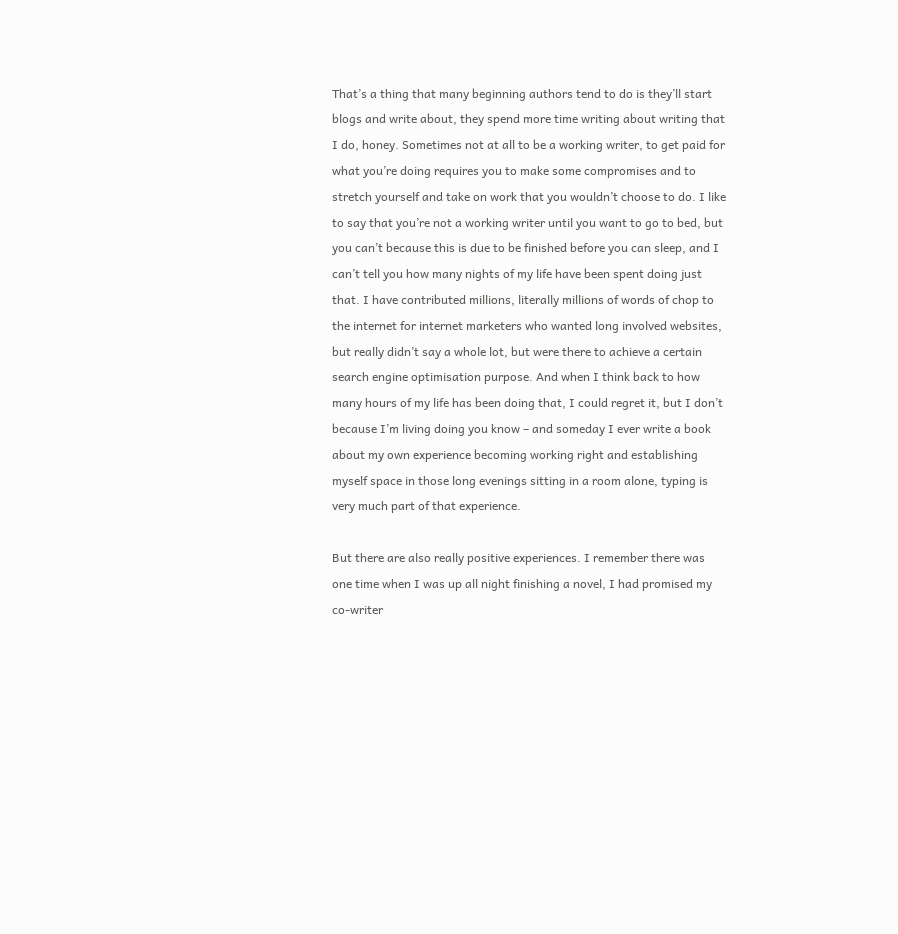That’s a thing that many beginning authors tend to do is they’ll start blogs and write about, they spend more time writing about writing that I do, honey. Sometimes not at all to be a working writer, to get paid for what you’re doing requires you to make some compromises and to stretch yourself and take on work that you wouldn’t choose to do. I like to say that you’re not a working writer until you want to go to bed, but you can’t because this is due to be finished before you can sleep, and I can’t tell you how many nights of my life have been spent doing just that. I have contributed millions, literally millions of words of chop to the internet for internet marketers who wanted long involved websites, but really didn’t say a whole lot, but were there to achieve a certain search engine optimisation purpose. And when I think back to how many hours of my life has been doing that, I could regret it, but I don’t because I’m living doing you know – and someday I ever write a book about my own experience becoming working right and establishing myself space in those long evenings sitting in a room alone, typing is very much part of that experience.

But there are also really positive experiences. I remember there was one time when I was up all night finishing a novel, I had promised my co-writer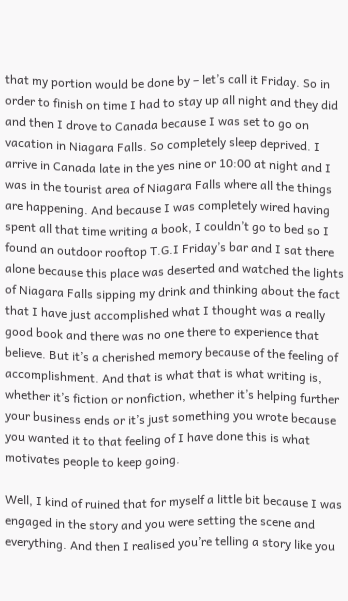that my portion would be done by – let’s call it Friday. So in order to finish on time I had to stay up all night and they did and then I drove to Canada because I was set to go on vacation in Niagara Falls. So completely sleep deprived. I arrive in Canada late in the yes nine or 10:00 at night and I was in the tourist area of Niagara Falls where all the things are happening. And because I was completely wired having spent all that time writing a book, I couldn’t go to bed so I found an outdoor rooftop T.G.I Friday’s bar and I sat there alone because this place was deserted and watched the lights of Niagara Falls sipping my drink and thinking about the fact that I have just accomplished what I thought was a really good book and there was no one there to experience that believe. But it’s a cherished memory because of the feeling of accomplishment. And that is what that is what writing is, whether it’s fiction or nonfiction, whether it’s helping further your business ends or it’s just something you wrote because you wanted it to that feeling of I have done this is what motivates people to keep going.

Well, I kind of ruined that for myself a little bit because I was engaged in the story and you were setting the scene and everything. And then I realised you’re telling a story like you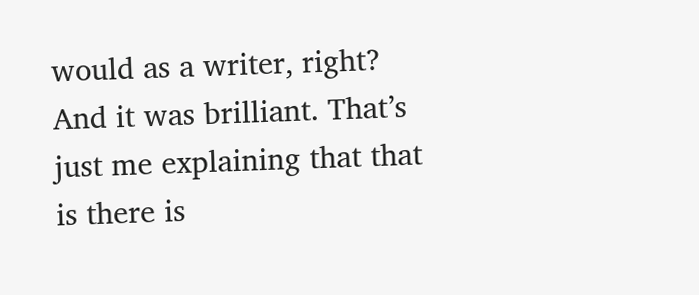would as a writer, right? And it was brilliant. That’s just me explaining that that is there is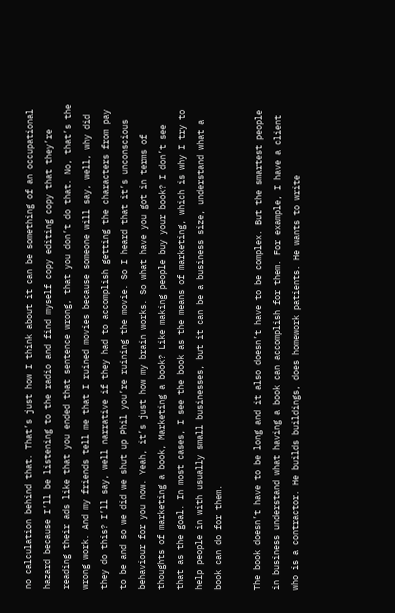no calculation behind that. That’s just how I think about it can be something of an occupational hazard because I’ll be listening to the radio and find myself copy editing copy that they’re reading their ads like that you ended that sentence wrong, that you don’t do that. No, that’s the wrong work. And my friends tell me that I ruined movies because someone will say, well, why did they do this? I’ll say, well narrative if they had to accomplish getting the characters from pay to be and so we did we shut up Phil you’re ruining the movie. So I heard that it’s unconscious behaviour for you now. Yeah, it’s just how my brain works. So what have you got in terms of thoughts of marketing a book, Marketing a book? Like making people buy your book? I don’t see that as the goal. In most cases, I see the book as the means of marketing, which is why I try to help people in with usually small businesses, but it can be a business size, understand what a book can do for them.

The book doesn’t have to be long and it also doesn’t have to be complex. But the smartest people in business understand what having a book can accomplish for them. For example, I have a client who is a contractor. He builds buildings, does homework patients. He wants to write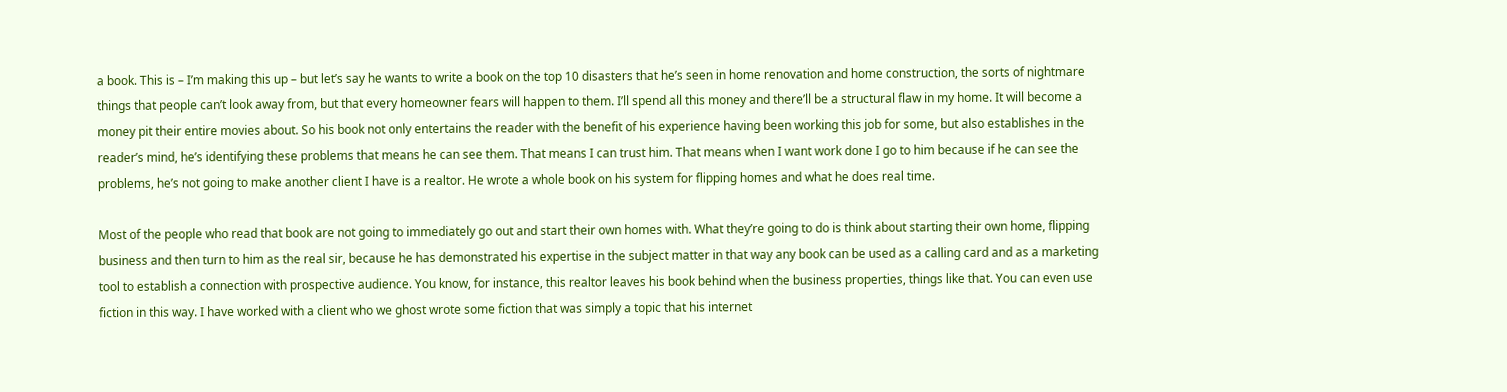a book. This is – I’m making this up – but let’s say he wants to write a book on the top 10 disasters that he’s seen in home renovation and home construction, the sorts of nightmare things that people can’t look away from, but that every homeowner fears will happen to them. I’ll spend all this money and there’ll be a structural flaw in my home. It will become a money pit their entire movies about. So his book not only entertains the reader with the benefit of his experience having been working this job for some, but also establishes in the reader’s mind, he’s identifying these problems that means he can see them. That means I can trust him. That means when I want work done I go to him because if he can see the problems, he’s not going to make another client I have is a realtor. He wrote a whole book on his system for flipping homes and what he does real time.

Most of the people who read that book are not going to immediately go out and start their own homes with. What they’re going to do is think about starting their own home, flipping business and then turn to him as the real sir, because he has demonstrated his expertise in the subject matter in that way any book can be used as a calling card and as a marketing tool to establish a connection with prospective audience. You know, for instance, this realtor leaves his book behind when the business properties, things like that. You can even use fiction in this way. I have worked with a client who we ghost wrote some fiction that was simply a topic that his internet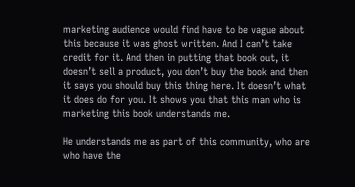marketing audience would find have to be vague about this because it was ghost written. And I can’t take credit for it. And then in putting that book out, it doesn’t sell a product, you don’t buy the book and then it says you should buy this thing here. It doesn’t what it does do for you. It shows you that this man who is marketing this book understands me.

He understands me as part of this community, who are who have the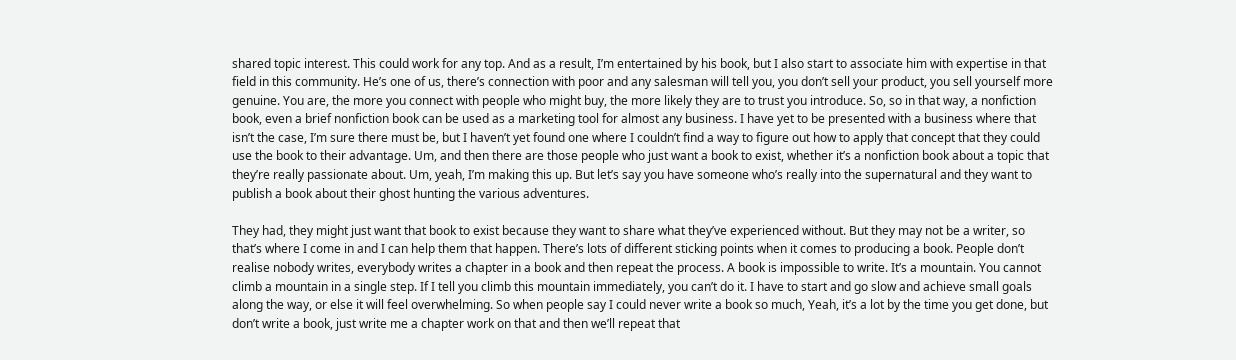shared topic interest. This could work for any top. And as a result, I’m entertained by his book, but I also start to associate him with expertise in that field in this community. He’s one of us, there’s connection with poor and any salesman will tell you, you don’t sell your product, you sell yourself more genuine. You are, the more you connect with people who might buy, the more likely they are to trust you introduce. So, so in that way, a nonfiction book, even a brief nonfiction book can be used as a marketing tool for almost any business. I have yet to be presented with a business where that isn’t the case, I’m sure there must be, but I haven’t yet found one where I couldn’t find a way to figure out how to apply that concept that they could use the book to their advantage. Um, and then there are those people who just want a book to exist, whether it’s a nonfiction book about a topic that they’re really passionate about. Um, yeah, I’m making this up. But let’s say you have someone who’s really into the supernatural and they want to publish a book about their ghost hunting the various adventures.

They had, they might just want that book to exist because they want to share what they’ve experienced without. But they may not be a writer, so that’s where I come in and I can help them that happen. There’s lots of different sticking points when it comes to producing a book. People don’t realise nobody writes, everybody writes a chapter in a book and then repeat the process. A book is impossible to write. It’s a mountain. You cannot climb a mountain in a single step. If I tell you climb this mountain immediately, you can’t do it. I have to start and go slow and achieve small goals along the way, or else it will feel overwhelming. So when people say I could never write a book so much, Yeah, it’s a lot by the time you get done, but don’t write a book, just write me a chapter work on that and then we’ll repeat that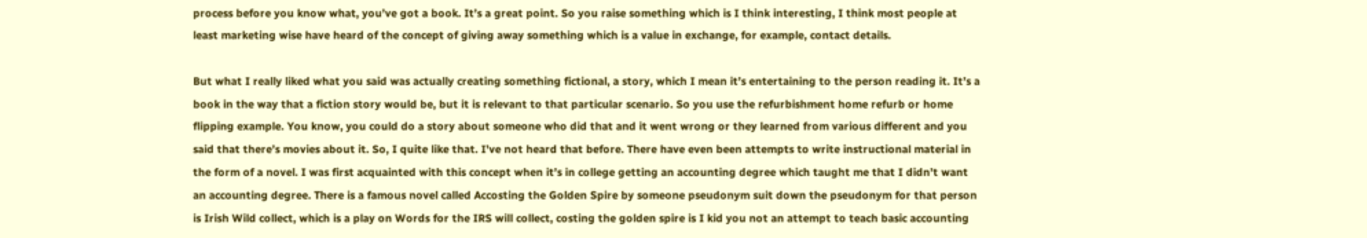process before you know what, you’ve got a book. It’s a great point. So you raise something which is I think interesting, I think most people at least marketing wise have heard of the concept of giving away something which is a value in exchange, for example, contact details.

But what I really liked what you said was actually creating something fictional, a story, which I mean it’s entertaining to the person reading it. It’s a book in the way that a fiction story would be, but it is relevant to that particular scenario. So you use the refurbishment home refurb or home flipping example. You know, you could do a story about someone who did that and it went wrong or they learned from various different and you said that there’s movies about it. So, I quite like that. I’ve not heard that before. There have even been attempts to write instructional material in the form of a novel. I was first acquainted with this concept when it’s in college getting an accounting degree which taught me that I didn’t want an accounting degree. There is a famous novel called Accosting the Golden Spire by someone pseudonym suit down the pseudonym for that person is Irish Wild collect, which is a play on Words for the IRS will collect, costing the golden spire is I kid you not an attempt to teach basic accounting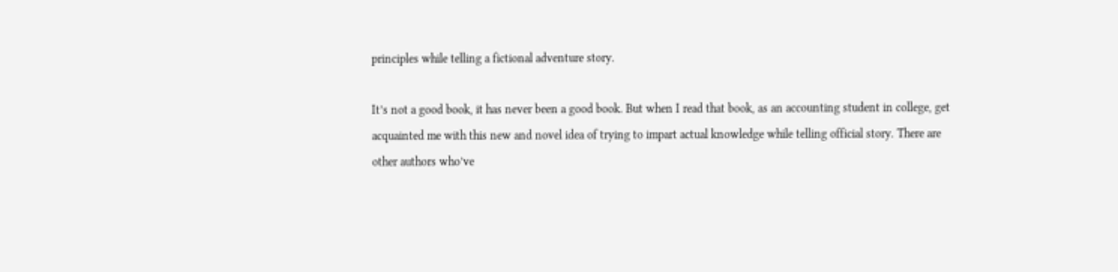principles while telling a fictional adventure story.

It’s not a good book, it has never been a good book. But when I read that book, as an accounting student in college, get acquainted me with this new and novel idea of trying to impart actual knowledge while telling official story. There are other authors who’ve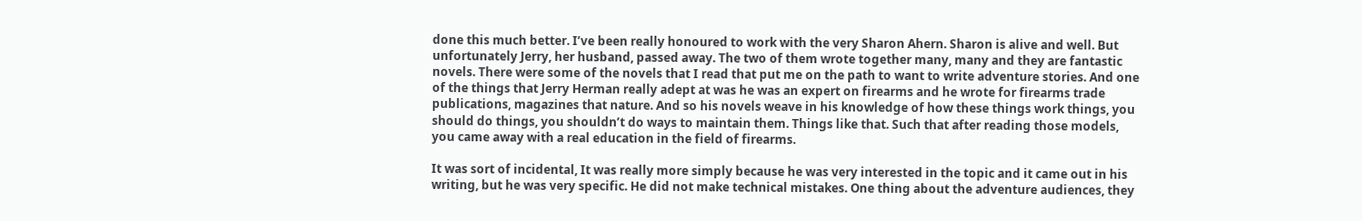done this much better. I’ve been really honoured to work with the very Sharon Ahern. Sharon is alive and well. But unfortunately Jerry, her husband, passed away. The two of them wrote together many, many and they are fantastic novels. There were some of the novels that I read that put me on the path to want to write adventure stories. And one of the things that Jerry Herman really adept at was he was an expert on firearms and he wrote for firearms trade publications, magazines that nature. And so his novels weave in his knowledge of how these things work things, you should do things, you shouldn’t do ways to maintain them. Things like that. Such that after reading those models, you came away with a real education in the field of firearms.

It was sort of incidental, It was really more simply because he was very interested in the topic and it came out in his writing, but he was very specific. He did not make technical mistakes. One thing about the adventure audiences, they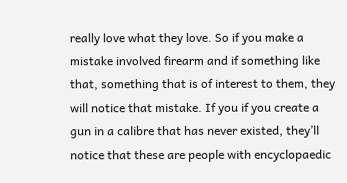really love what they love. So if you make a mistake involved firearm and if something like that, something that is of interest to them, they will notice that mistake. If you if you create a gun in a calibre that has never existed, they’ll notice that these are people with encyclopaedic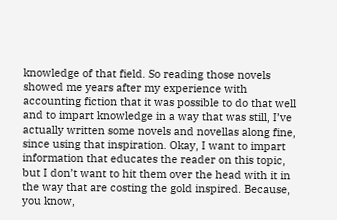knowledge of that field. So reading those novels showed me years after my experience with accounting fiction that it was possible to do that well and to impart knowledge in a way that was still, I’ve actually written some novels and novellas along fine, since using that inspiration. Okay, I want to impart information that educates the reader on this topic, but I don’t want to hit them over the head with it in the way that are costing the gold inspired. Because, you know,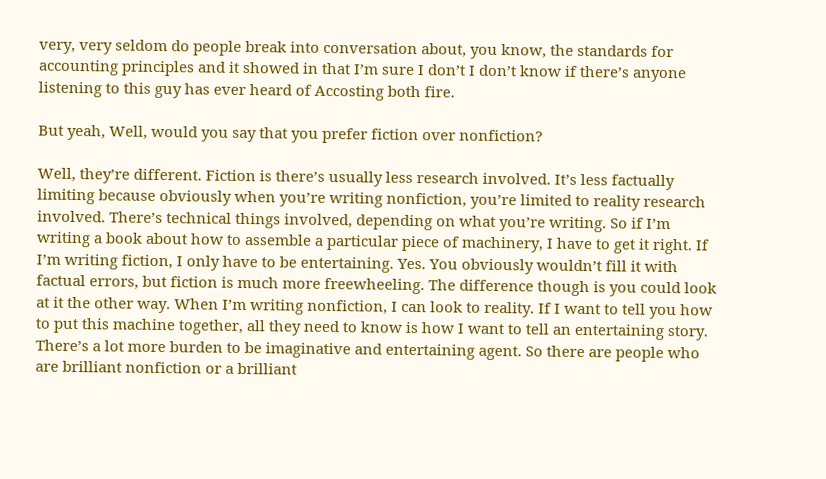very, very seldom do people break into conversation about, you know, the standards for accounting principles and it showed in that I’m sure I don’t I don’t know if there’s anyone listening to this guy has ever heard of Accosting both fire.

But yeah, Well, would you say that you prefer fiction over nonfiction?

Well, they’re different. Fiction is there’s usually less research involved. It’s less factually limiting because obviously when you’re writing nonfiction, you’re limited to reality research involved. There’s technical things involved, depending on what you’re writing. So if I’m writing a book about how to assemble a particular piece of machinery, I have to get it right. If I’m writing fiction, I only have to be entertaining. Yes. You obviously wouldn’t fill it with factual errors, but fiction is much more freewheeling. The difference though is you could look at it the other way. When I’m writing nonfiction, I can look to reality. If I want to tell you how to put this machine together, all they need to know is how I want to tell an entertaining story. There’s a lot more burden to be imaginative and entertaining agent. So there are people who are brilliant nonfiction or a brilliant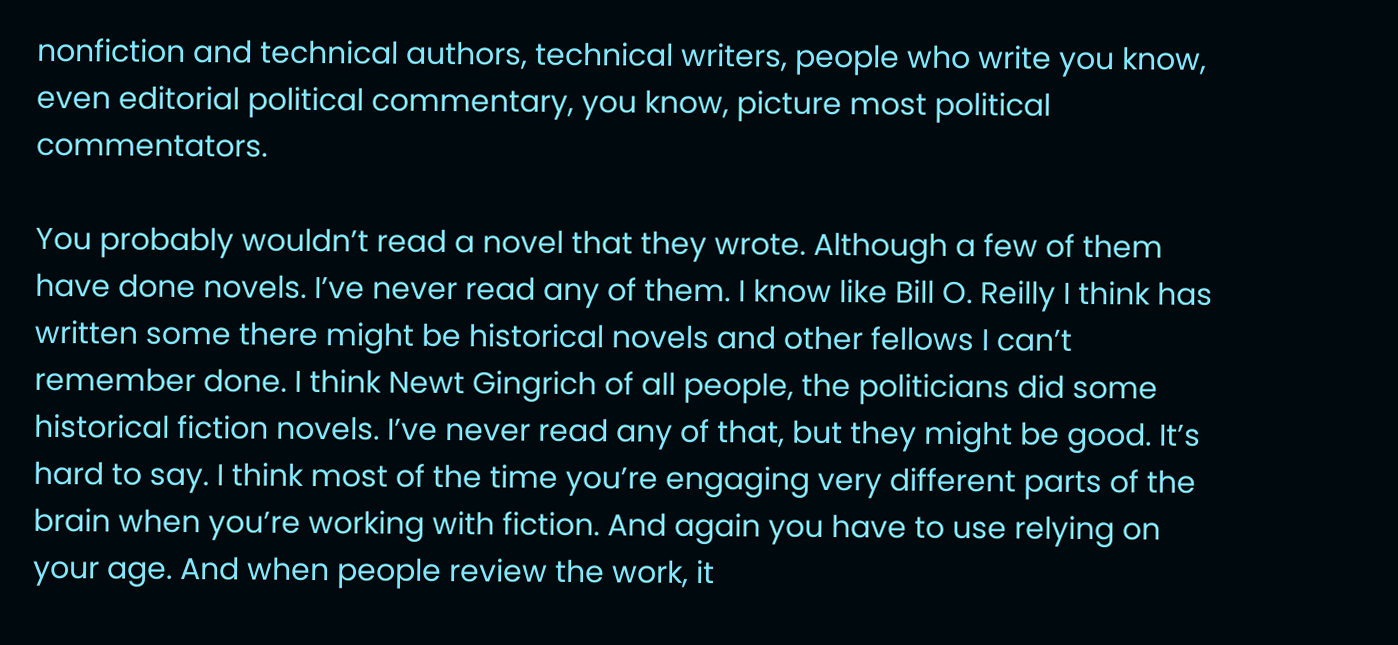nonfiction and technical authors, technical writers, people who write you know, even editorial political commentary, you know, picture most political commentators.

You probably wouldn’t read a novel that they wrote. Although a few of them have done novels. I’ve never read any of them. I know like Bill O. Reilly I think has written some there might be historical novels and other fellows I can’t remember done. I think Newt Gingrich of all people, the politicians did some historical fiction novels. I’ve never read any of that, but they might be good. It’s hard to say. I think most of the time you’re engaging very different parts of the brain when you’re working with fiction. And again you have to use relying on your age. And when people review the work, it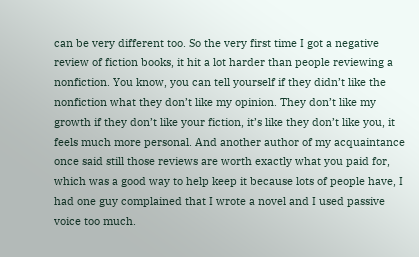can be very different too. So the very first time I got a negative review of fiction books, it hit a lot harder than people reviewing a nonfiction. You know, you can tell yourself if they didn’t like the nonfiction what they don’t like my opinion. They don’t like my growth if they don’t like your fiction, it’s like they don’t like you, it feels much more personal. And another author of my acquaintance once said still those reviews are worth exactly what you paid for, which was a good way to help keep it because lots of people have, I had one guy complained that I wrote a novel and I used passive voice too much.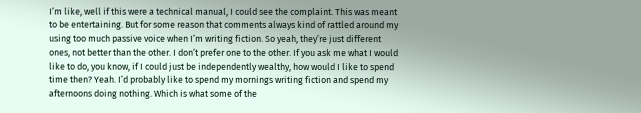I’m like, well if this were a technical manual, I could see the complaint. This was meant to be entertaining. But for some reason that comments always kind of rattled around my using too much passive voice when I’m writing fiction. So yeah, they’re just different ones, not better than the other. I don’t prefer one to the other. If you ask me what I would like to do, you know, if I could just be independently wealthy, how would I like to spend time then? Yeah. I’d probably like to spend my mornings writing fiction and spend my afternoons doing nothing. Which is what some of the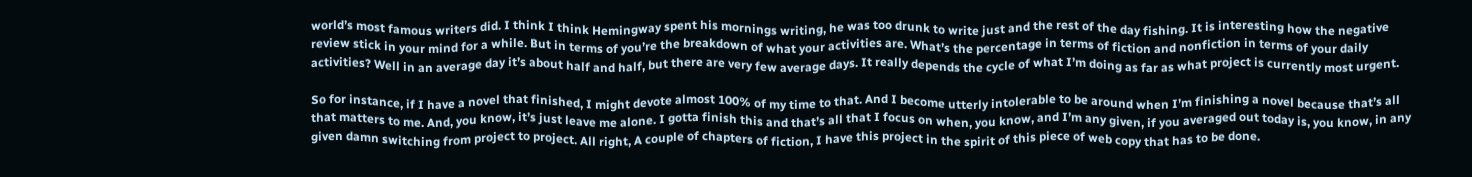world’s most famous writers did. I think I think Hemingway spent his mornings writing, he was too drunk to write just and the rest of the day fishing. It is interesting how the negative review stick in your mind for a while. But in terms of you’re the breakdown of what your activities are. What’s the percentage in terms of fiction and nonfiction in terms of your daily activities? Well in an average day it’s about half and half, but there are very few average days. It really depends the cycle of what I’m doing as far as what project is currently most urgent.

So for instance, if I have a novel that finished, I might devote almost 100% of my time to that. And I become utterly intolerable to be around when I’m finishing a novel because that’s all that matters to me. And, you know, it’s just leave me alone. I gotta finish this and that’s all that I focus on when, you know, and I’m any given, if you averaged out today is, you know, in any given damn switching from project to project. All right, A couple of chapters of fiction, I have this project in the spirit of this piece of web copy that has to be done.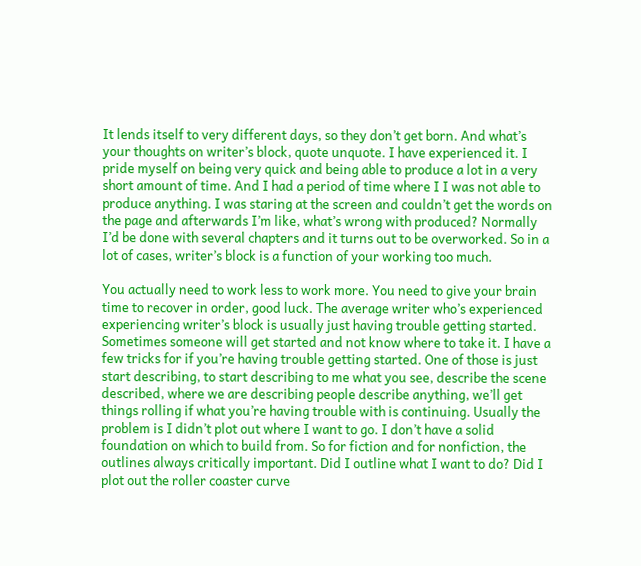It lends itself to very different days, so they don’t get born. And what’s your thoughts on writer’s block, quote unquote. I have experienced it. I pride myself on being very quick and being able to produce a lot in a very short amount of time. And I had a period of time where I I was not able to produce anything. I was staring at the screen and couldn’t get the words on the page and afterwards I’m like, what’s wrong with produced? Normally I’d be done with several chapters and it turns out to be overworked. So in a lot of cases, writer’s block is a function of your working too much.

You actually need to work less to work more. You need to give your brain time to recover in order, good luck. The average writer who’s experienced experiencing writer’s block is usually just having trouble getting started. Sometimes someone will get started and not know where to take it. I have a few tricks for if you’re having trouble getting started. One of those is just start describing, to start describing to me what you see, describe the scene described, where we are describing people describe anything, we’ll get things rolling if what you’re having trouble with is continuing. Usually the problem is I didn’t plot out where I want to go. I don’t have a solid foundation on which to build from. So for fiction and for nonfiction, the outlines always critically important. Did I outline what I want to do? Did I plot out the roller coaster curve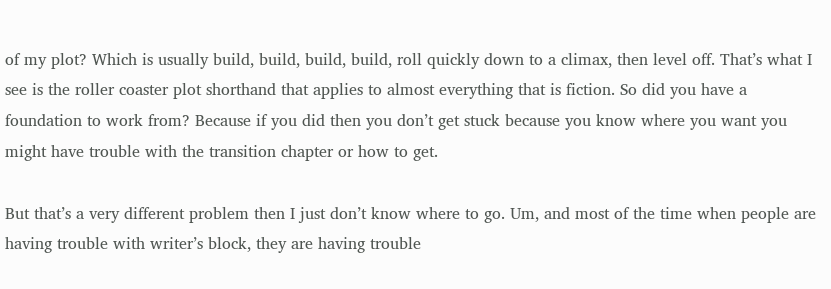of my plot? Which is usually build, build, build, build, roll quickly down to a climax, then level off. That’s what I see is the roller coaster plot shorthand that applies to almost everything that is fiction. So did you have a foundation to work from? Because if you did then you don’t get stuck because you know where you want you might have trouble with the transition chapter or how to get.

But that’s a very different problem then I just don’t know where to go. Um, and most of the time when people are having trouble with writer’s block, they are having trouble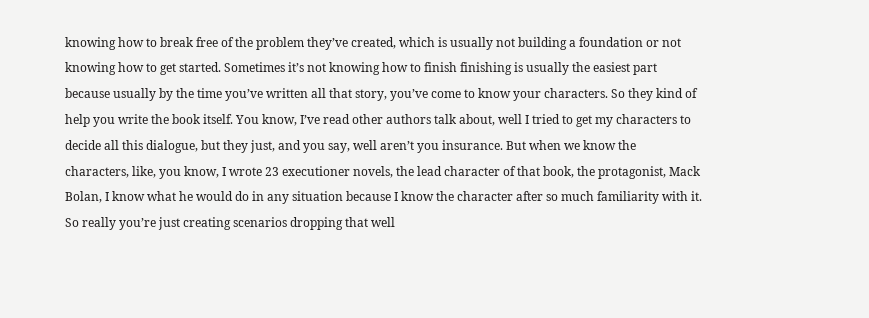knowing how to break free of the problem they’ve created, which is usually not building a foundation or not knowing how to get started. Sometimes it’s not knowing how to finish finishing is usually the easiest part because usually by the time you’ve written all that story, you’ve come to know your characters. So they kind of help you write the book itself. You know, I’ve read other authors talk about, well I tried to get my characters to decide all this dialogue, but they just, and you say, well aren’t you insurance. But when we know the characters, like, you know, I wrote 23 executioner novels, the lead character of that book, the protagonist, Mack Bolan, I know what he would do in any situation because I know the character after so much familiarity with it. So really you’re just creating scenarios dropping that well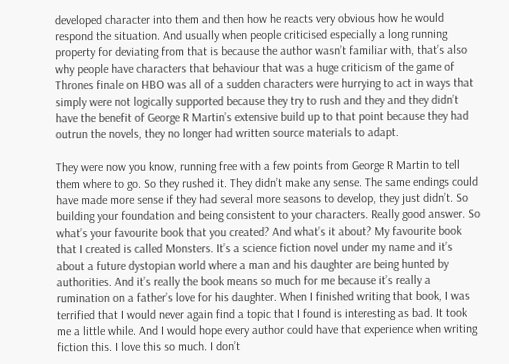developed character into them and then how he reacts very obvious how he would respond the situation. And usually when people criticised especially a long running property for deviating from that is because the author wasn’t familiar with, that’s also why people have characters that behaviour that was a huge criticism of the game of Thrones finale on HBO was all of a sudden characters were hurrying to act in ways that simply were not logically supported because they try to rush and they and they didn’t have the benefit of George R Martin’s extensive build up to that point because they had outrun the novels, they no longer had written source materials to adapt.

They were now you know, running free with a few points from George R Martin to tell them where to go. So they rushed it. They didn’t make any sense. The same endings could have made more sense if they had several more seasons to develop, they just didn’t. So building your foundation and being consistent to your characters. Really good answer. So what’s your favourite book that you created? And what’s it about? My favourite book that I created is called Monsters. It’s a science fiction novel under my name and it’s about a future dystopian world where a man and his daughter are being hunted by authorities. And it’s really the book means so much for me because it’s really a rumination on a father’s love for his daughter. When I finished writing that book, I was terrified that I would never again find a topic that I found is interesting as bad. It took me a little while. And I would hope every author could have that experience when writing fiction this. I love this so much. I don’t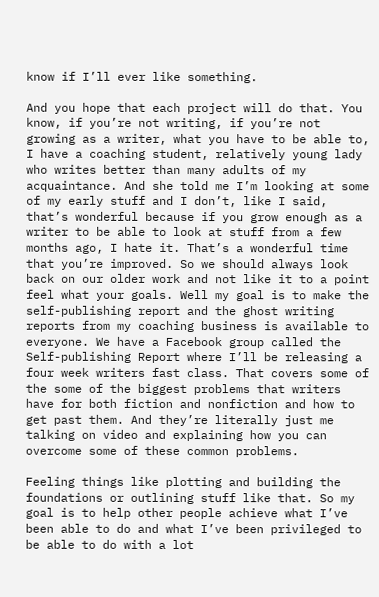know if I’ll ever like something.

And you hope that each project will do that. You know, if you’re not writing, if you’re not growing as a writer, what you have to be able to, I have a coaching student, relatively young lady who writes better than many adults of my acquaintance. And she told me I’m looking at some of my early stuff and I don’t, like I said, that’s wonderful because if you grow enough as a writer to be able to look at stuff from a few months ago, I hate it. That’s a wonderful time that you’re improved. So we should always look back on our older work and not like it to a point feel what your goals. Well my goal is to make the self-publishing report and the ghost writing reports from my coaching business is available to everyone. We have a Facebook group called the Self-publishing Report where I’ll be releasing a four week writers fast class. That covers some of the some of the biggest problems that writers have for both fiction and nonfiction and how to get past them. And they’re literally just me talking on video and explaining how you can overcome some of these common problems.

Feeling things like plotting and building the foundations or outlining stuff like that. So my goal is to help other people achieve what I’ve been able to do and what I’ve been privileged to be able to do with a lot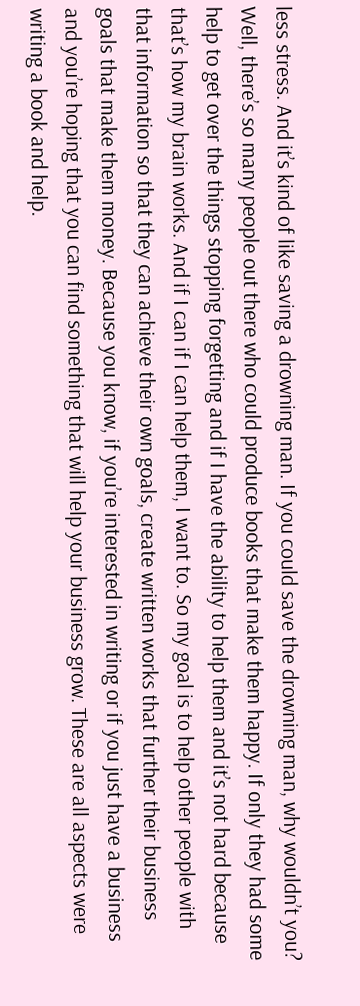less stress. And it’s kind of like saving a drowning man. If you could save the drowning man, why wouldn’t you? Well, there’s so many people out there who could produce books that make them happy. If only they had some help to get over the things stopping forgetting and if I have the ability to help them and it’s not hard because that’s how my brain works. And if I can if I can help them, I want to. So my goal is to help other people with that information so that they can achieve their own goals, create written works that further their business goals that make them money. Because you know, if you’re interested in writing or if you just have a business and you’re hoping that you can find something that will help your business grow. These are all aspects were writing a book and help.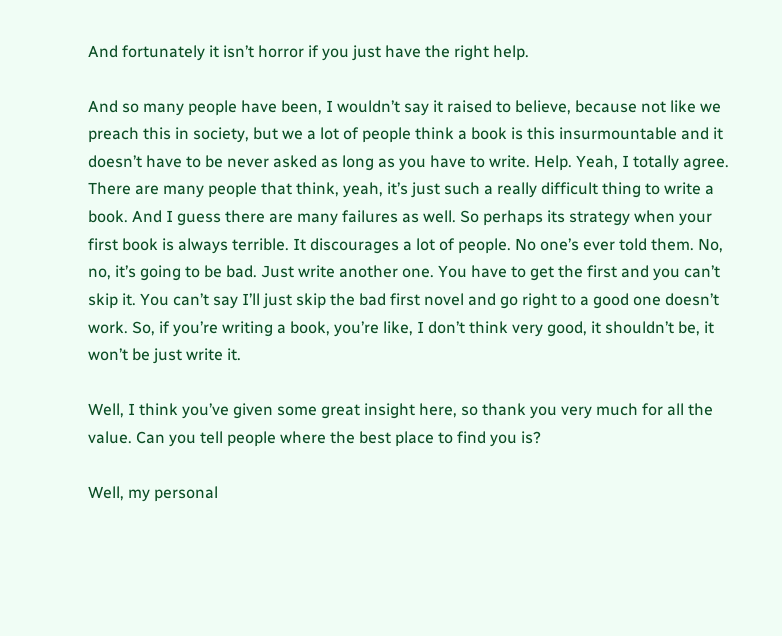And fortunately it isn’t horror if you just have the right help.

And so many people have been, I wouldn’t say it raised to believe, because not like we preach this in society, but we a lot of people think a book is this insurmountable and it doesn’t have to be never asked as long as you have to write. Help. Yeah, I totally agree. There are many people that think, yeah, it’s just such a really difficult thing to write a book. And I guess there are many failures as well. So perhaps its strategy when your first book is always terrible. It discourages a lot of people. No one’s ever told them. No, no, it’s going to be bad. Just write another one. You have to get the first and you can’t skip it. You can’t say I’ll just skip the bad first novel and go right to a good one doesn’t work. So, if you’re writing a book, you’re like, I don’t think very good, it shouldn’t be, it won’t be just write it.

Well, I think you’ve given some great insight here, so thank you very much for all the value. Can you tell people where the best place to find you is?

Well, my personal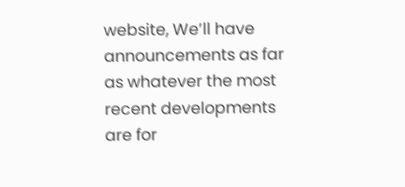website, We’ll have announcements as far as whatever the most recent developments are for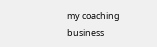my coaching business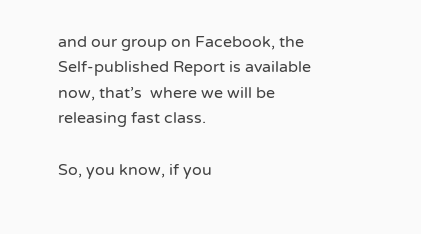and our group on Facebook, the Self-published Report is available now, that’s  where we will be releasing fast class.

So, you know, if you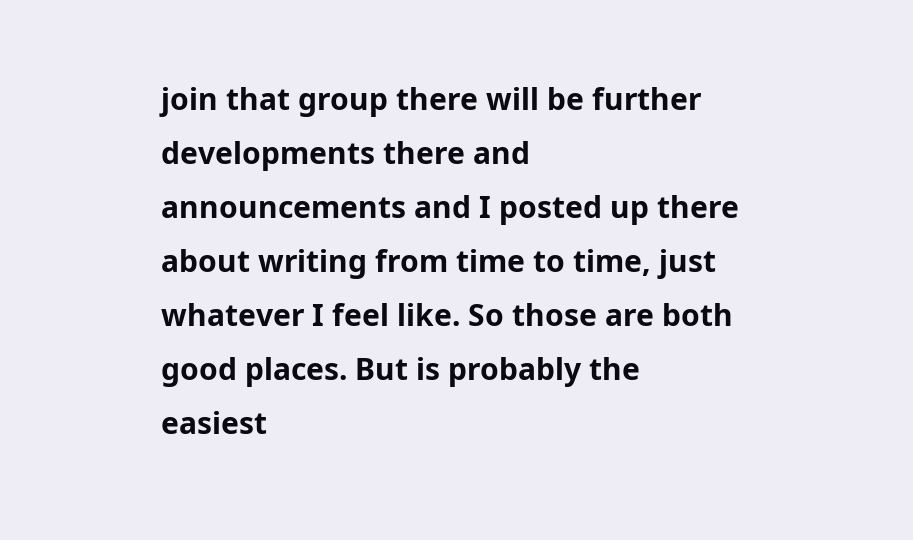join that group there will be further developments there and announcements and I posted up there about writing from time to time, just whatever I feel like. So those are both good places. But is probably the easiest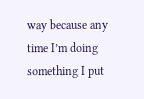way because any time I’m doing something I put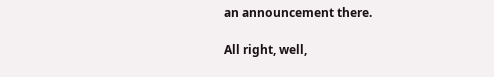an announcement there.

All right, well,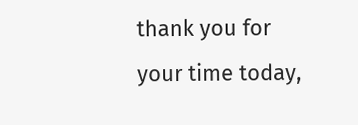thank you for your time today,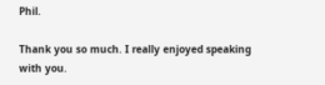Phil.

Thank you so much. I really enjoyed speaking with you.